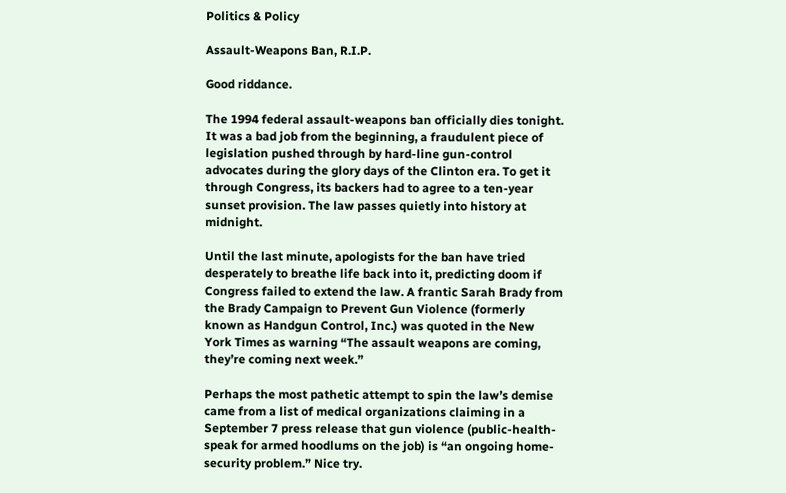Politics & Policy

Assault-Weapons Ban, R.I.P.

Good riddance.

The 1994 federal assault-weapons ban officially dies tonight. It was a bad job from the beginning, a fraudulent piece of legislation pushed through by hard-line gun-control advocates during the glory days of the Clinton era. To get it through Congress, its backers had to agree to a ten-year sunset provision. The law passes quietly into history at midnight.

Until the last minute, apologists for the ban have tried desperately to breathe life back into it, predicting doom if Congress failed to extend the law. A frantic Sarah Brady from the Brady Campaign to Prevent Gun Violence (formerly known as Handgun Control, Inc.) was quoted in the New York Times as warning “The assault weapons are coming, they’re coming next week.”

Perhaps the most pathetic attempt to spin the law’s demise came from a list of medical organizations claiming in a September 7 press release that gun violence (public-health-speak for armed hoodlums on the job) is “an ongoing home-security problem.” Nice try.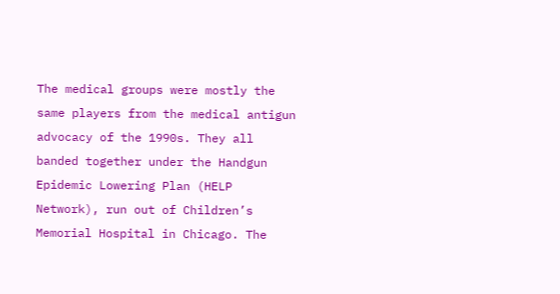The medical groups were mostly the same players from the medical antigun advocacy of the 1990s. They all banded together under the Handgun Epidemic Lowering Plan (HELP Network), run out of Children’s Memorial Hospital in Chicago. The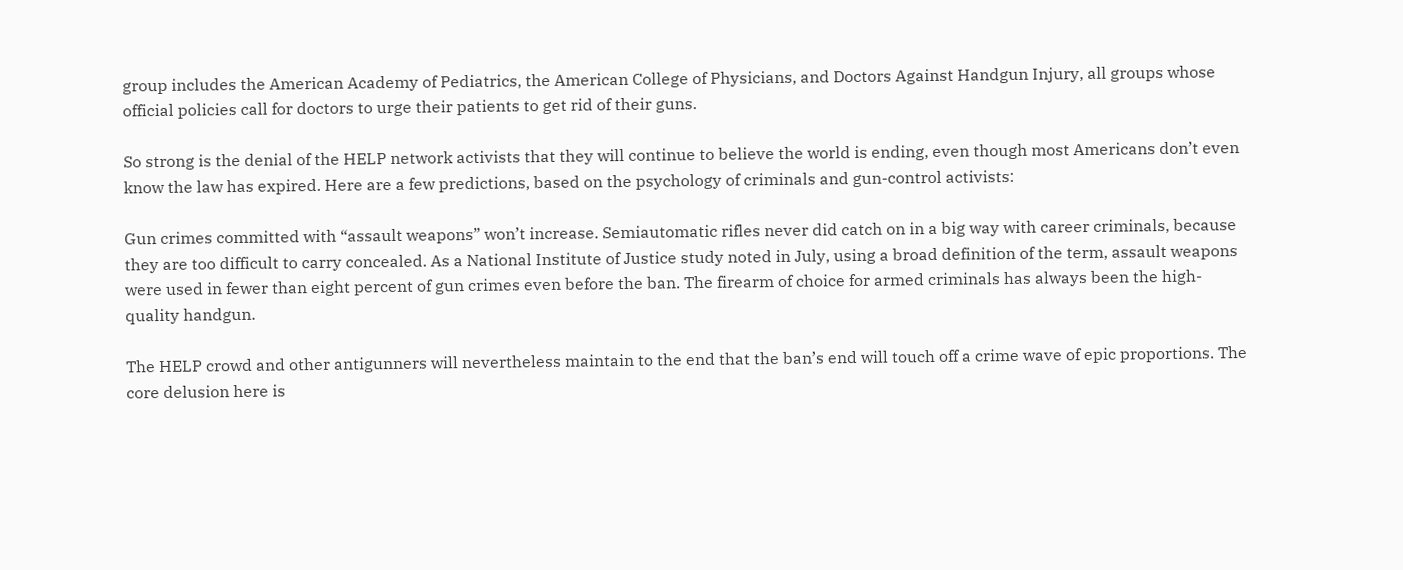group includes the American Academy of Pediatrics, the American College of Physicians, and Doctors Against Handgun Injury, all groups whose official policies call for doctors to urge their patients to get rid of their guns.

So strong is the denial of the HELP network activists that they will continue to believe the world is ending, even though most Americans don’t even know the law has expired. Here are a few predictions, based on the psychology of criminals and gun-control activists:

Gun crimes committed with “assault weapons” won’t increase. Semiautomatic rifles never did catch on in a big way with career criminals, because they are too difficult to carry concealed. As a National Institute of Justice study noted in July, using a broad definition of the term, assault weapons were used in fewer than eight percent of gun crimes even before the ban. The firearm of choice for armed criminals has always been the high-quality handgun.

The HELP crowd and other antigunners will nevertheless maintain to the end that the ban’s end will touch off a crime wave of epic proportions. The core delusion here is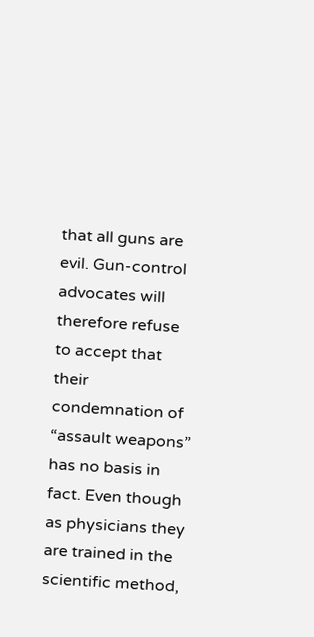that all guns are evil. Gun-control advocates will therefore refuse to accept that their condemnation of “assault weapons” has no basis in fact. Even though as physicians they are trained in the scientific method,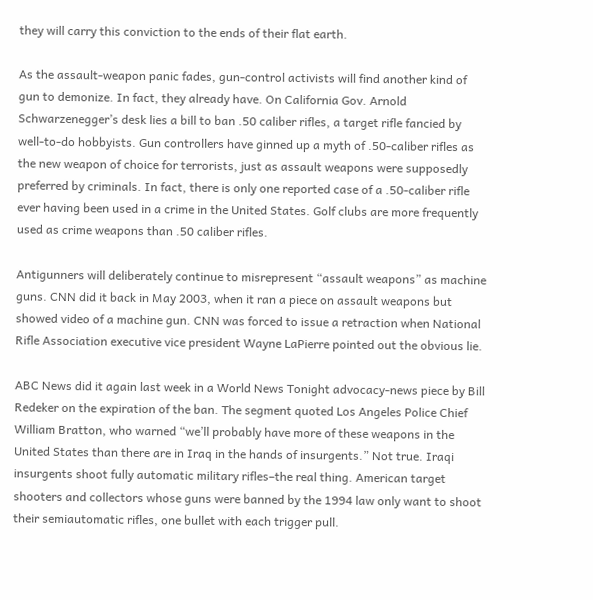they will carry this conviction to the ends of their flat earth.

As the assault-weapon panic fades, gun-control activists will find another kind of gun to demonize. In fact, they already have. On California Gov. Arnold Schwarzenegger’s desk lies a bill to ban .50 caliber rifles, a target rifle fancied by well-to-do hobbyists. Gun controllers have ginned up a myth of .50-caliber rifles as the new weapon of choice for terrorists, just as assault weapons were supposedly preferred by criminals. In fact, there is only one reported case of a .50-caliber rifle ever having been used in a crime in the United States. Golf clubs are more frequently used as crime weapons than .50 caliber rifles.

Antigunners will deliberately continue to misrepresent “assault weapons” as machine guns. CNN did it back in May 2003, when it ran a piece on assault weapons but showed video of a machine gun. CNN was forced to issue a retraction when National Rifle Association executive vice president Wayne LaPierre pointed out the obvious lie.

ABC News did it again last week in a World News Tonight advocacy-news piece by Bill Redeker on the expiration of the ban. The segment quoted Los Angeles Police Chief William Bratton, who warned “we’ll probably have more of these weapons in the United States than there are in Iraq in the hands of insurgents.” Not true. Iraqi insurgents shoot fully automatic military rifles–the real thing. American target shooters and collectors whose guns were banned by the 1994 law only want to shoot their semiautomatic rifles, one bullet with each trigger pull.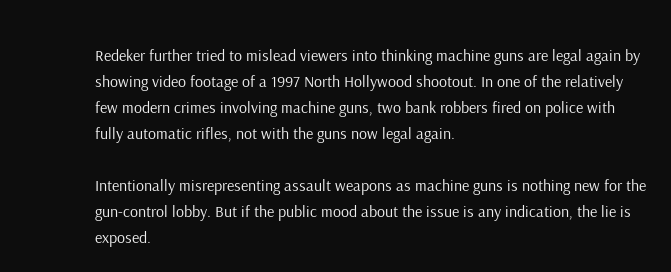Redeker further tried to mislead viewers into thinking machine guns are legal again by showing video footage of a 1997 North Hollywood shootout. In one of the relatively few modern crimes involving machine guns, two bank robbers fired on police with fully automatic rifles, not with the guns now legal again.

Intentionally misrepresenting assault weapons as machine guns is nothing new for the gun-control lobby. But if the public mood about the issue is any indication, the lie is exposed.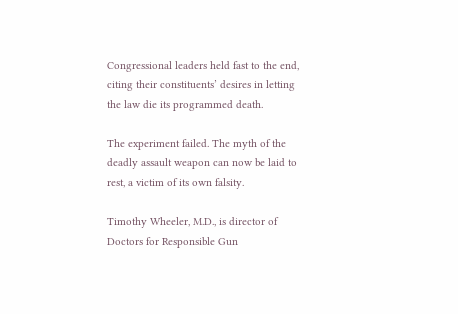Congressional leaders held fast to the end, citing their constituents’ desires in letting the law die its programmed death.

The experiment failed. The myth of the deadly assault weapon can now be laid to rest, a victim of its own falsity.

Timothy Wheeler, M.D., is director of Doctors for Responsible Gun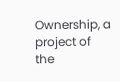Ownership, a project of the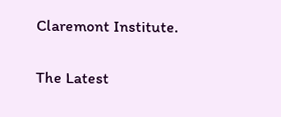Claremont Institute.


The Latest